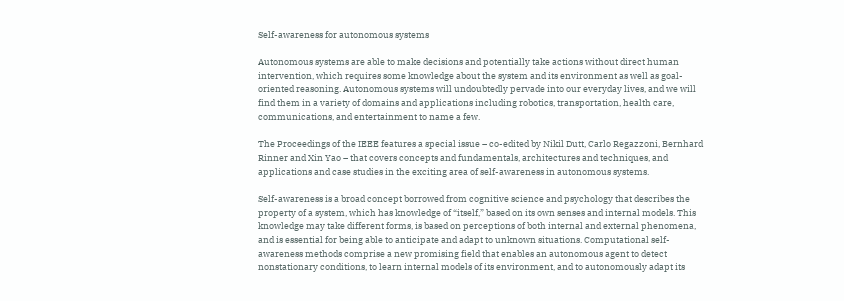Self-awareness for autonomous systems

Autonomous systems are able to make decisions and potentially take actions without direct human intervention, which requires some knowledge about the system and its environment as well as goal-oriented reasoning. Autonomous systems will undoubtedly pervade into our everyday lives, and we will find them in a variety of domains and applications including robotics, transportation, health care, communications, and entertainment to name a few.

The Proceedings of the IEEE features a special issue – co-edited by Nikil Dutt, Carlo Regazzoni, Bernhard Rinner and Xin Yao – that covers concepts and fundamentals, architectures and techniques, and applications and case studies in the exciting area of self-awareness in autonomous systems.

Self-awareness is a broad concept borrowed from cognitive science and psychology that describes the property of a system, which has knowledge of “itself,” based on its own senses and internal models. This knowledge may take different forms, is based on perceptions of both internal and external phenomena, and is essential for being able to anticipate and adapt to unknown situations. Computational self-awareness methods comprise a new promising field that enables an autonomous agent to detect nonstationary conditions, to learn internal models of its environment, and to autonomously adapt its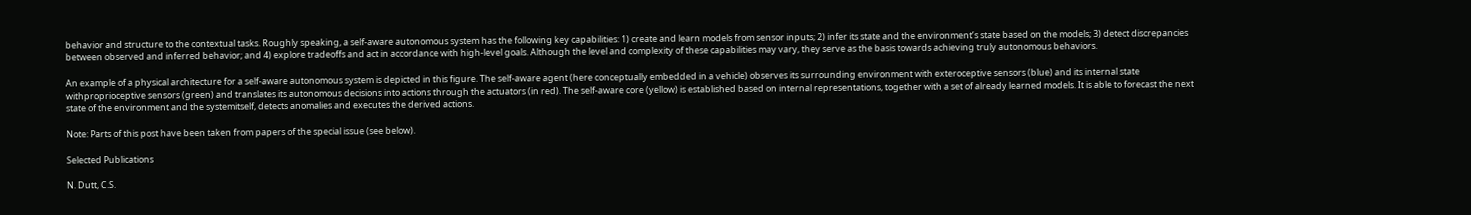behavior and structure to the contextual tasks. Roughly speaking, a self-aware autonomous system has the following key capabilities: 1) create and learn models from sensor inputs; 2) infer its state and the environment’s state based on the models; 3) detect discrepancies between observed and inferred behavior; and 4) explore tradeoffs and act in accordance with high-level goals. Although the level and complexity of these capabilities may vary, they serve as the basis towards achieving truly autonomous behaviors.

An example of a physical architecture for a self-aware autonomous system is depicted in this figure. The self-aware agent (here conceptually embedded in a vehicle) observes its surrounding environment with exteroceptive sensors (blue) and its internal state withproprioceptive sensors (green) and translates its autonomous decisions into actions through the actuators (in red). The self-aware core (yellow) is established based on internal representations, together with a set of already learned models. It is able to forecast the next state of the environment and the systemitself, detects anomalies and executes the derived actions.

Note: Parts of this post have been taken from papers of the special issue (see below).

Selected Publications

N. Dutt, C.S.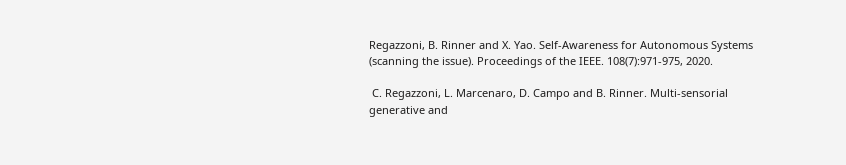Regazzoni, B. Rinner and X. Yao. Self-Awareness for Autonomous Systems (scanning the issue). Proceedings of the IEEE. 108(7):971-975, 2020.

 C. Regazzoni, L. Marcenaro, D. Campo and B. Rinner. Multi-sensorial generative and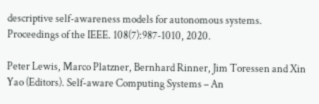descriptive self-awareness models for autonomous systems. Proceedings of the IEEE. 108(7):987-1010, 2020.

Peter Lewis, Marco Platzner, Bernhard Rinner, Jim Toressen and Xin Yao (Editors). Self-aware Computing Systems – An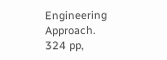Engineering Approach. 324 pp,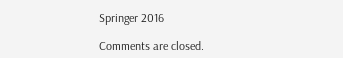Springer 2016

Comments are closed.